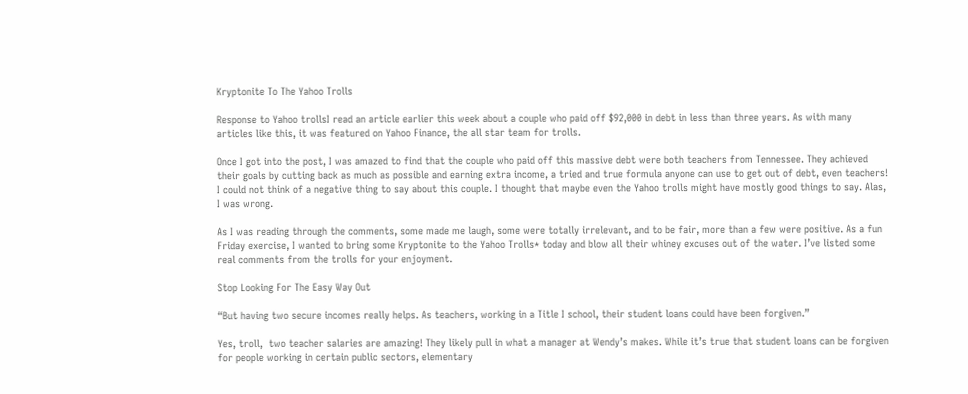Kryptonite To The Yahoo Trolls

Response to Yahoo trollsI read an article earlier this week about a couple who paid off $92,000 in debt in less than three years. As with many articles like this, it was featured on Yahoo Finance, the all star team for trolls.

Once I got into the post, I was amazed to find that the couple who paid off this massive debt were both teachers from Tennessee. They achieved their goals by cutting back as much as possible and earning extra income, a tried and true formula anyone can use to get out of debt, even teachers! I could not think of a negative thing to say about this couple. I thought that maybe even the Yahoo trolls might have mostly good things to say. Alas, I was wrong.

As I was reading through the comments, some made me laugh, some were totally irrelevant, and to be fair, more than a few were positive. As a fun Friday exercise, I wanted to bring some Kryptonite to the Yahoo Trolls* today and blow all their whiney excuses out of the water. I’ve listed some real comments from the trolls for your enjoyment.

Stop Looking For The Easy Way Out

“But having two secure incomes really helps. As teachers, working in a Title I school, their student loans could have been forgiven.”

Yes, troll,  two teacher salaries are amazing! They likely pull in what a manager at Wendy’s makes. While it’s true that student loans can be forgiven for people working in certain public sectors, elementary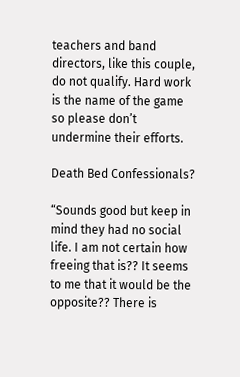teachers and band directors, like this couple, do not qualify. Hard work is the name of the game so please don’t undermine their efforts.

Death Bed Confessionals?

“Sounds good but keep in mind they had no social life. I am not certain how freeing that is?? It seems to me that it would be the opposite?? There is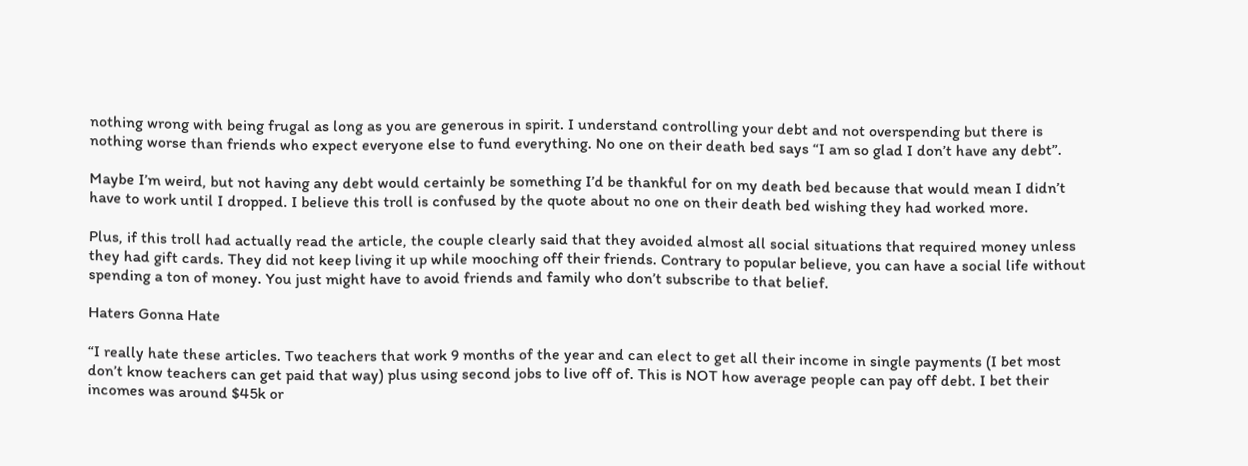nothing wrong with being frugal as long as you are generous in spirit. I understand controlling your debt and not overspending but there is nothing worse than friends who expect everyone else to fund everything. No one on their death bed says “I am so glad I don’t have any debt”.

Maybe I’m weird, but not having any debt would certainly be something I’d be thankful for on my death bed because that would mean I didn’t have to work until I dropped. I believe this troll is confused by the quote about no one on their death bed wishing they had worked more.

Plus, if this troll had actually read the article, the couple clearly said that they avoided almost all social situations that required money unless they had gift cards. They did not keep living it up while mooching off their friends. Contrary to popular believe, you can have a social life without spending a ton of money. You just might have to avoid friends and family who don’t subscribe to that belief.

Haters Gonna Hate

“I really hate these articles. Two teachers that work 9 months of the year and can elect to get all their income in single payments (I bet most don’t know teachers can get paid that way) plus using second jobs to live off of. This is NOT how average people can pay off debt. I bet their incomes was around $45k or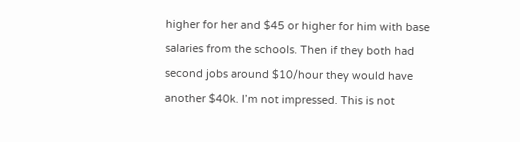higher for her and $45 or higher for him with base salaries from the schools. Then if they both had second jobs around $10/hour they would have another $40k. I’m not impressed. This is not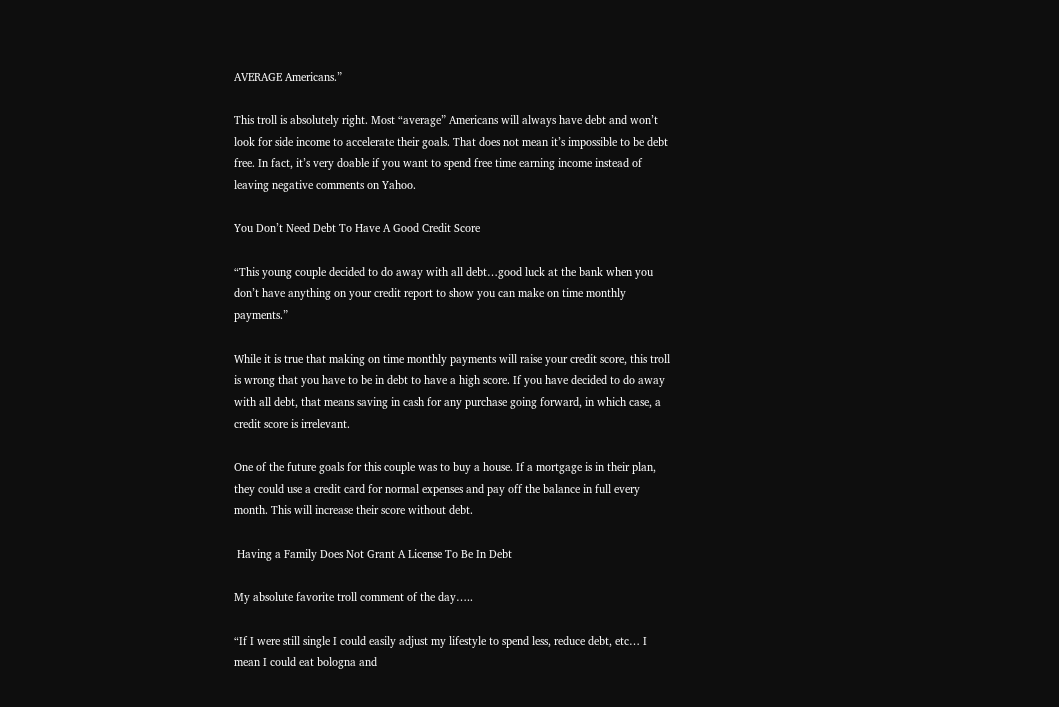AVERAGE Americans.”

This troll is absolutely right. Most “average” Americans will always have debt and won’t look for side income to accelerate their goals. That does not mean it’s impossible to be debt free. In fact, it’s very doable if you want to spend free time earning income instead of leaving negative comments on Yahoo.

You Don’t Need Debt To Have A Good Credit Score

“This young couple decided to do away with all debt…good luck at the bank when you don’t have anything on your credit report to show you can make on time monthly payments.”

While it is true that making on time monthly payments will raise your credit score, this troll is wrong that you have to be in debt to have a high score. If you have decided to do away with all debt, that means saving in cash for any purchase going forward, in which case, a credit score is irrelevant.

One of the future goals for this couple was to buy a house. If a mortgage is in their plan, they could use a credit card for normal expenses and pay off the balance in full every month. This will increase their score without debt.

 Having a Family Does Not Grant A License To Be In Debt

My absolute favorite troll comment of the day…..

“If I were still single I could easily adjust my lifestyle to spend less, reduce debt, etc… I mean I could eat bologna and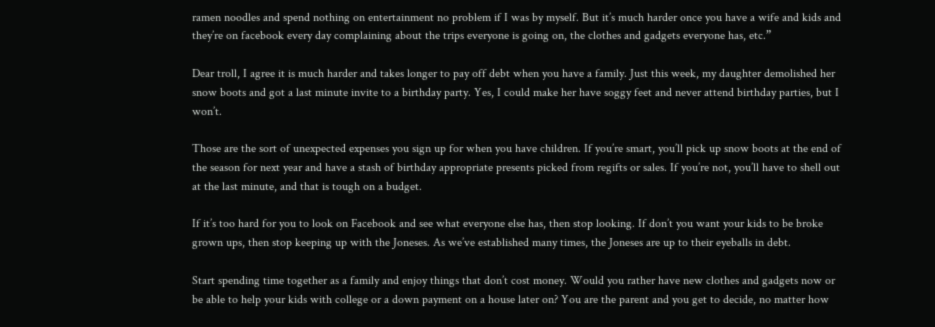ramen noodles and spend nothing on entertainment no problem if I was by myself. But it’s much harder once you have a wife and kids and they’re on facebook every day complaining about the trips everyone is going on, the clothes and gadgets everyone has, etc.”

Dear troll, I agree it is much harder and takes longer to pay off debt when you have a family. Just this week, my daughter demolished her snow boots and got a last minute invite to a birthday party. Yes, I could make her have soggy feet and never attend birthday parties, but I won’t.

Those are the sort of unexpected expenses you sign up for when you have children. If you’re smart, you’ll pick up snow boots at the end of the season for next year and have a stash of birthday appropriate presents picked from regifts or sales. If you’re not, you’ll have to shell out at the last minute, and that is tough on a budget.

If it’s too hard for you to look on Facebook and see what everyone else has, then stop looking. If don’t you want your kids to be broke grown ups, then stop keeping up with the Joneses. As we’ve established many times, the Joneses are up to their eyeballs in debt.

Start spending time together as a family and enjoy things that don’t cost money. Would you rather have new clothes and gadgets now or be able to help your kids with college or a down payment on a house later on? You are the parent and you get to decide, no matter how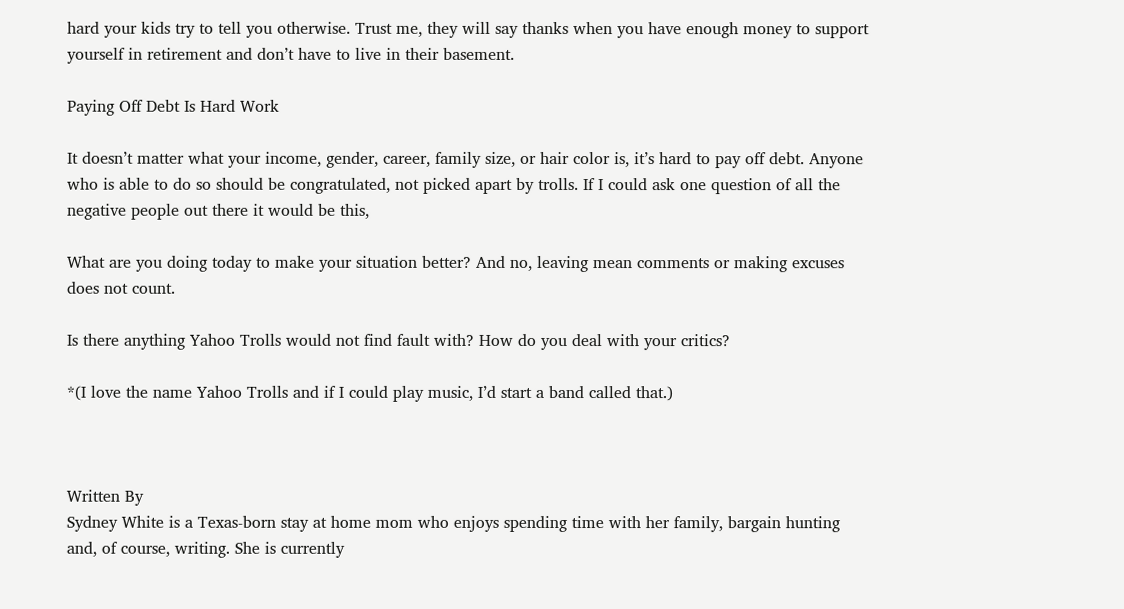hard your kids try to tell you otherwise. Trust me, they will say thanks when you have enough money to support yourself in retirement and don’t have to live in their basement.

Paying Off Debt Is Hard Work

It doesn’t matter what your income, gender, career, family size, or hair color is, it’s hard to pay off debt. Anyone who is able to do so should be congratulated, not picked apart by trolls. If I could ask one question of all the negative people out there it would be this,

What are you doing today to make your situation better? And no, leaving mean comments or making excuses does not count.

Is there anything Yahoo Trolls would not find fault with? How do you deal with your critics?

*(I love the name Yahoo Trolls and if I could play music, I’d start a band called that.)



Written By
Sydney White is a Texas-born stay at home mom who enjoys spending time with her family, bargain hunting and, of course, writing. She is currently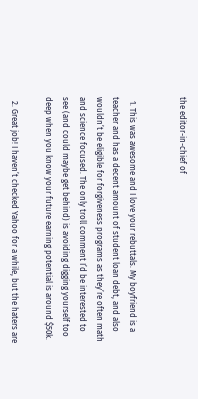the editor-in-chief of


  1. This was awesome and I love your rebuttals. My boyfriend is a teacher and has a decent amount of student loan debt, and also wouldn’t be eligible for forgiveness programs as they’re often math and science focused. The only troll comment I’d be interested to see (and could maybe get behind) is avoiding digging yourself too deep when you know your future earning potential is around $50k.

  2. Great job! I haven’t checked Yahoo for a while, but the haters are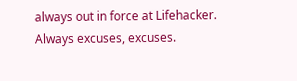always out in force at Lifehacker. Always excuses, excuses.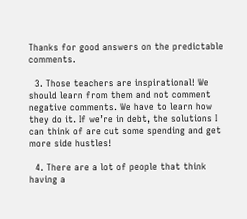Thanks for good answers on the predictable comments.

  3. Those teachers are inspirational! We should learn from them and not comment negative comments. We have to learn how they do it. If we’re in debt, the solutions I can think of are cut some spending and get more side hustles!

  4. There are a lot of people that think having a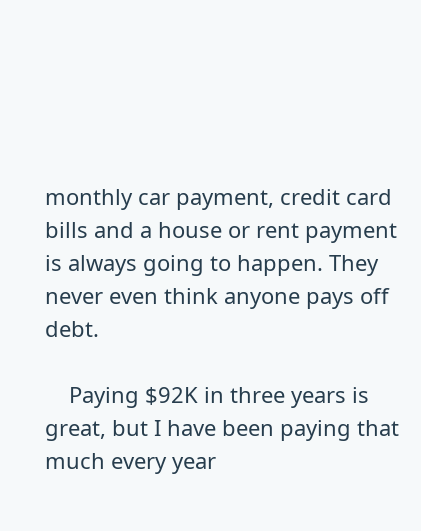monthly car payment, credit card bills and a house or rent payment is always going to happen. They never even think anyone pays off debt.

    Paying $92K in three years is great, but I have been paying that much every year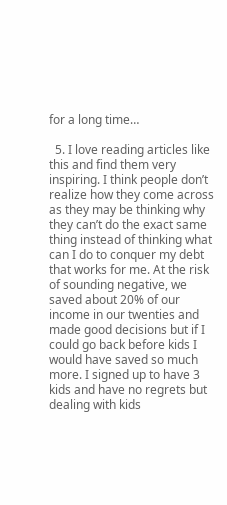for a long time…

  5. I love reading articles like this and find them very inspiring. I think people don’t realize how they come across as they may be thinking why they can’t do the exact same thing instead of thinking what can I do to conquer my debt that works for me. At the risk of sounding negative, we saved about 20% of our income in our twenties and made good decisions but if I could go back before kids I would have saved so much more. I signed up to have 3 kids and have no regrets but dealing with kids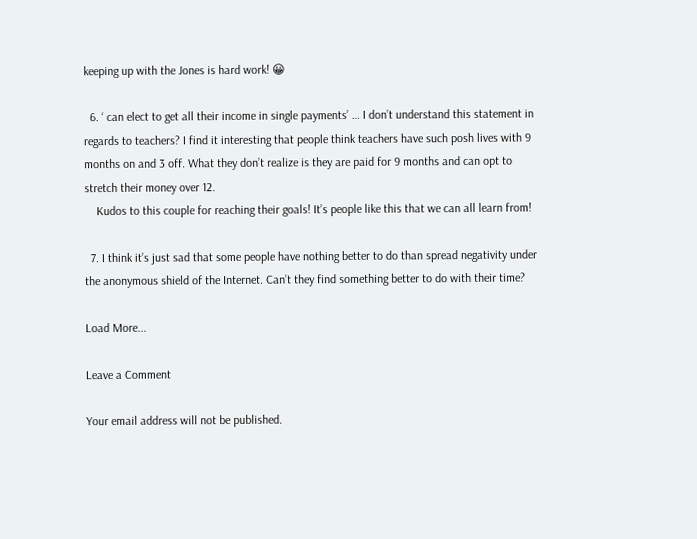keeping up with the Jones is hard work! 😀

  6. ‘ can elect to get all their income in single payments’ … I don’t understand this statement in regards to teachers? I find it interesting that people think teachers have such posh lives with 9 months on and 3 off. What they don’t realize is they are paid for 9 months and can opt to stretch their money over 12.
    Kudos to this couple for reaching their goals! It’s people like this that we can all learn from!

  7. I think it’s just sad that some people have nothing better to do than spread negativity under the anonymous shield of the Internet. Can’t they find something better to do with their time?

Load More...

Leave a Comment

Your email address will not be published.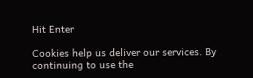Hit Enter

Cookies help us deliver our services. By continuing to use the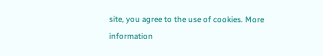site, you agree to the use of cookies. More information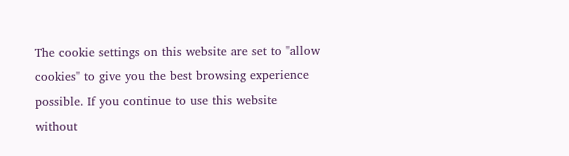The cookie settings on this website are set to "allow cookies" to give you the best browsing experience possible. If you continue to use this website without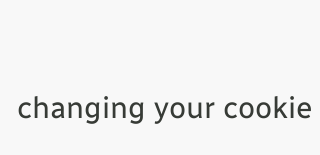changing your cookie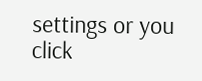settings or you click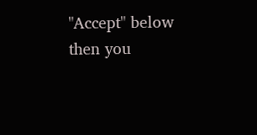"Accept" below then you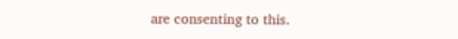are consenting to this.